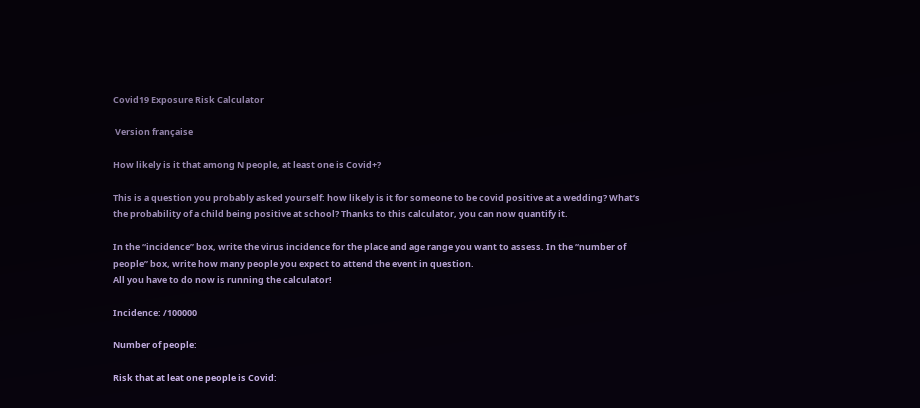Covid19 Exposure Risk Calculator

 Version française

How likely is it that among N people, at least one is Covid+?

This is a question you probably asked yourself: how likely is it for someone to be covid positive at a wedding? What’s the probability of a child being positive at school? Thanks to this calculator, you can now quantify it.

In the “incidence” box, write the virus incidence for the place and age range you want to assess. In the “number of people” box, write how many people you expect to attend the event in question.
All you have to do now is running the calculator!

Incidence: /100000

Number of people:

Risk that at leat one people is Covid: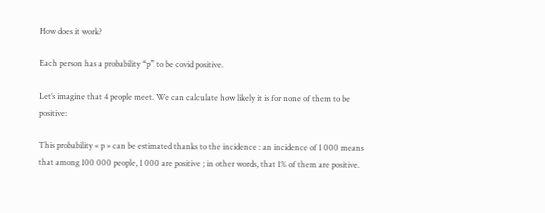How does it work?

Each person has a probability “p” to be covid positive.

Let’s imagine that 4 people meet. We can calculate how likely it is for none of them to be positive:

This probability « p » can be estimated thanks to the incidence : an incidence of 1 000 means that among 100 000 people, 1 000 are positive ; in other words, that 1% of them are positive.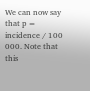We can now say that p = incidence / 100 000. Note that this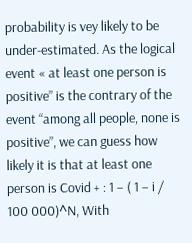probability is vey likely to be under-estimated. As the logical event « at least one person is positive” is the contrary of the event “among all people, none is positive”, we can guess how likely it is that at least one person is Covid + : 1 – ( 1 – i / 100 000)^N, With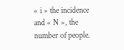« i » the incidence and « N », the number of people.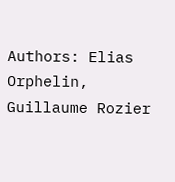Authors: Elias Orphelin, Guillaume Rozier